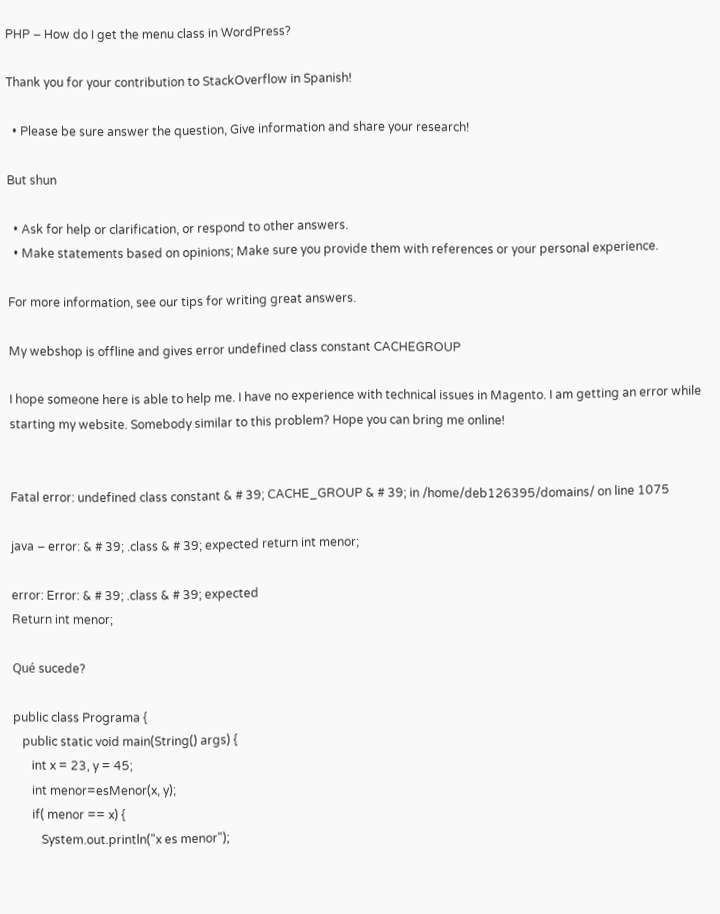PHP – How do I get the menu class in WordPress?

Thank you for your contribution to StackOverflow in Spanish!

  • Please be sure answer the question, Give information and share your research!

But shun

  • Ask for help or clarification, or respond to other answers.
  • Make statements based on opinions; Make sure you provide them with references or your personal experience.

For more information, see our tips for writing great answers.

My webshop is offline and gives error undefined class constant CACHEGROUP

I hope someone here is able to help me. I have no experience with technical issues in Magento. I am getting an error while starting my website. Somebody similar to this problem? Hope you can bring me online!


Fatal error: undefined class constant & # 39; CACHE_GROUP & # 39; in /home/deb126395/domains/ on line 1075

java – error: & # 39; .class & # 39; expected return int menor;

error: Error: & # 39; .class & # 39; expected
Return int menor;

Qué sucede?

public class Programa {
   public static void main(String() args) {
      int x = 23, y = 45;
      int menor=esMenor(x, y);
      if( menor == x) {
         System.out.println("x es menor");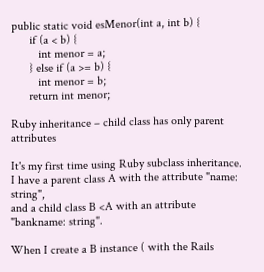public static void esMenor(int a, int b) {
      if (a < b) {
         int menor = a;
      } else if (a >= b) {
         int menor = b;
      return int menor;

Ruby inheritance – child class has only parent attributes

It's my first time using Ruby subclass inheritance.
I have a parent class A with the attribute "name: string",
and a child class B <A with an attribute "bankname: string".

When I create a B instance ( with the Rails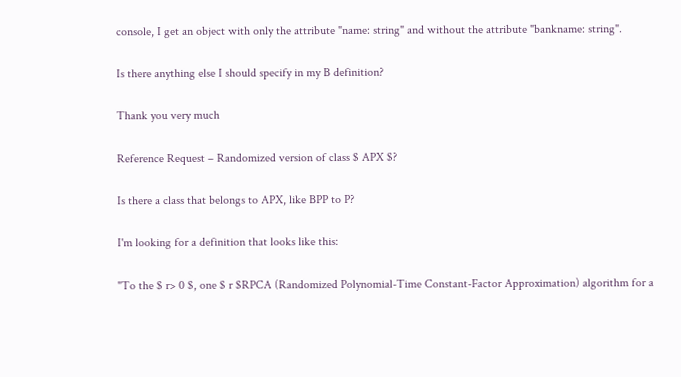console, I get an object with only the attribute "name: string" and without the attribute "bankname: string".

Is there anything else I should specify in my B definition?

Thank you very much

Reference Request – Randomized version of class $ APX $?

Is there a class that belongs to APX, like BPP to P?

I'm looking for a definition that looks like this:

"To the $ r> 0 $, one $ r $RPCA (Randomized Polynomial-Time Constant-Factor Approximation) algorithm for a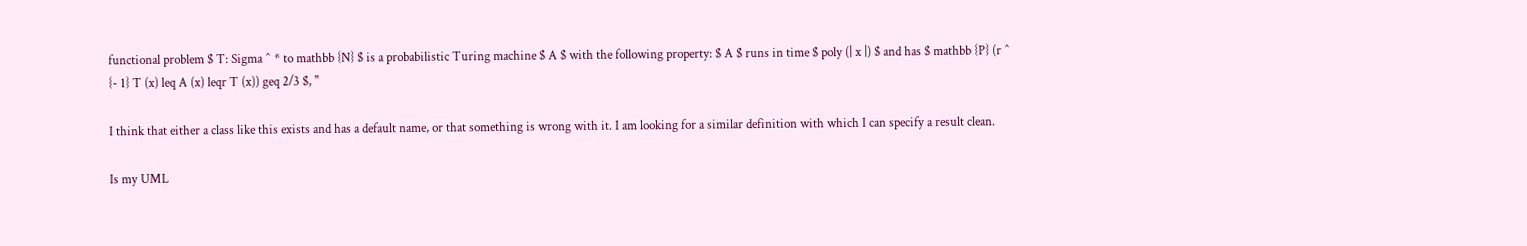functional problem $ T: Sigma ^ * to mathbb {N} $ is a probabilistic Turing machine $ A $ with the following property: $ A $ runs in time $ poly (| x |) $ and has $ mathbb {P} (r ^ {- 1} T (x) leq A (x) leqr T (x)) geq 2/3 $, "

I think that either a class like this exists and has a default name, or that something is wrong with it. I am looking for a similar definition with which I can specify a result clean.

Is my UML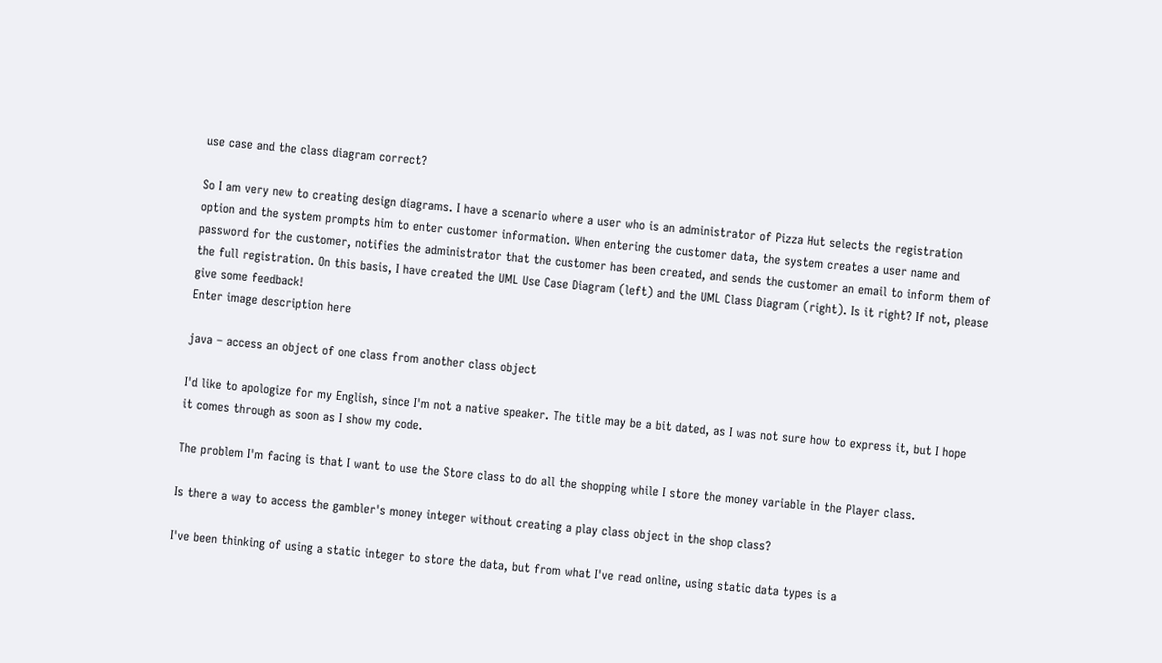use case and the class diagram correct?

So I am very new to creating design diagrams. I have a scenario where a user who is an administrator of Pizza Hut selects the registration option and the system prompts him to enter customer information. When entering the customer data, the system creates a user name and password for the customer, notifies the administrator that the customer has been created, and sends the customer an email to inform them of the full registration. On this basis, I have created the UML Use Case Diagram (left) and the UML Class Diagram (right). Is it right? If not, please give some feedback!
Enter image description here

java – access an object of one class from another class object

I'd like to apologize for my English, since I'm not a native speaker. The title may be a bit dated, as I was not sure how to express it, but I hope it comes through as soon as I show my code.

The problem I'm facing is that I want to use the Store class to do all the shopping while I store the money variable in the Player class.

Is there a way to access the gambler's money integer without creating a play class object in the shop class?

I've been thinking of using a static integer to store the data, but from what I've read online, using static data types is a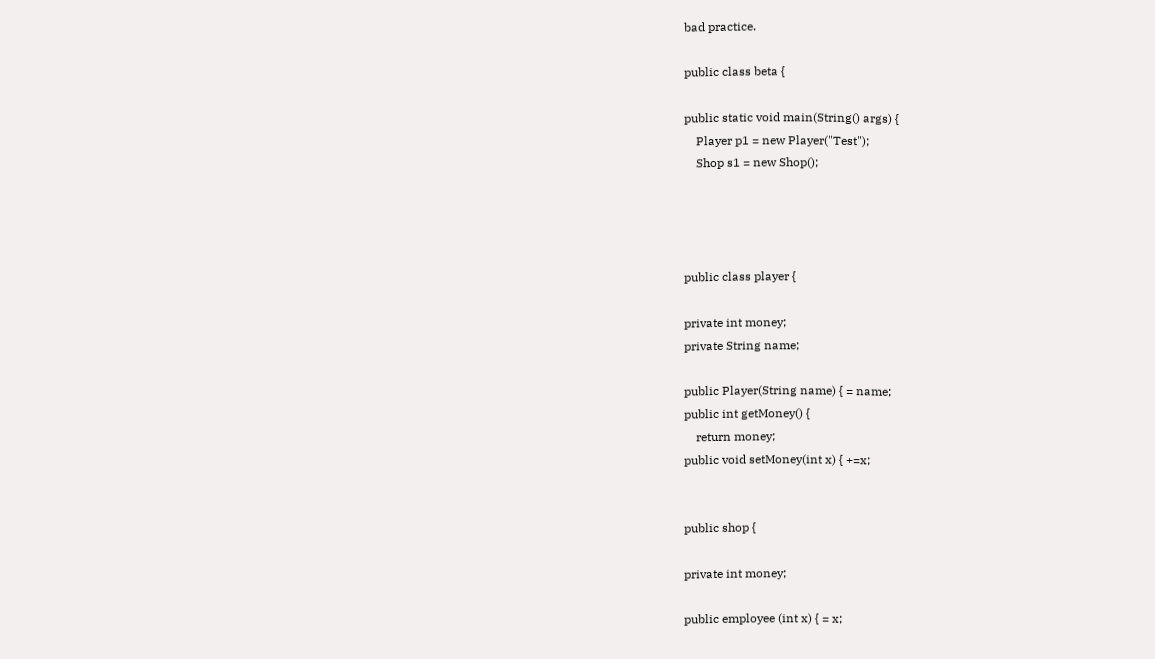bad practice.

public class beta {

public static void main(String() args) {
    Player p1 = new Player("Test");
    Shop s1 = new Shop();




public class player {

private int money;
private String name;

public Player(String name) { = name;
public int getMoney() {
    return money;
public void setMoney(int x) { +=x;


public shop {

private int money;

public employee (int x) { = x;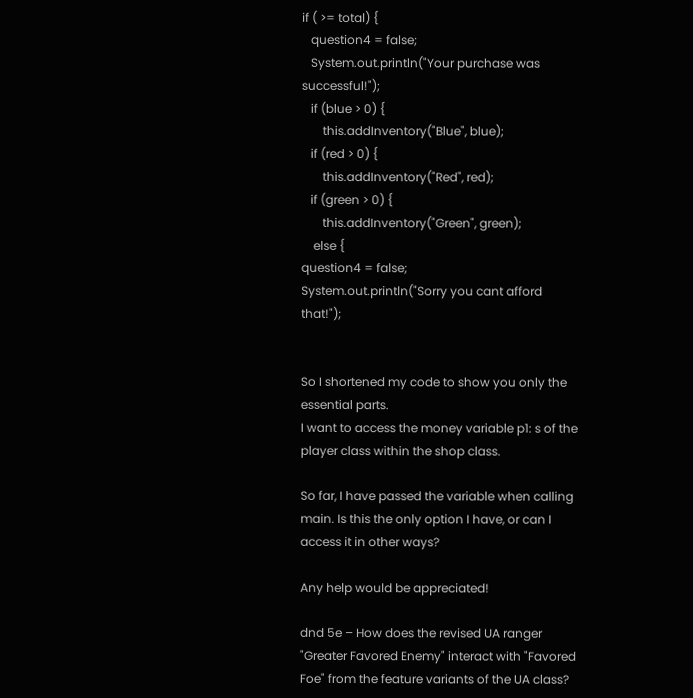if ( >= total) {
   question4 = false;
   System.out.println("Your purchase was successful!");
   if (blue > 0) {
       this.addInventory("Blue", blue);
   if (red > 0) {
       this.addInventory("Red", red);
   if (green > 0) {
       this.addInventory("Green", green);
    else {
question4 = false;
System.out.println("Sorry you cant afford that!");


So I shortened my code to show you only the essential parts.
I want to access the money variable p1: s of the player class within the shop class.

So far, I have passed the variable when calling main. Is this the only option I have, or can I access it in other ways?

Any help would be appreciated!

dnd 5e – How does the revised UA ranger "Greater Favored Enemy" interact with "Favored Foe" from the feature variants of the UA class?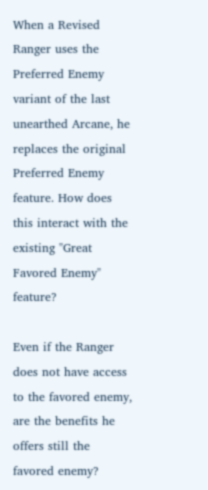When a Revised Ranger uses the Preferred Enemy variant of the last unearthed Arcane, he replaces the original Preferred Enemy feature. How does this interact with the existing "Great Favored Enemy" feature?

Even if the Ranger does not have access to the favored enemy, are the benefits he offers still the favored enemy?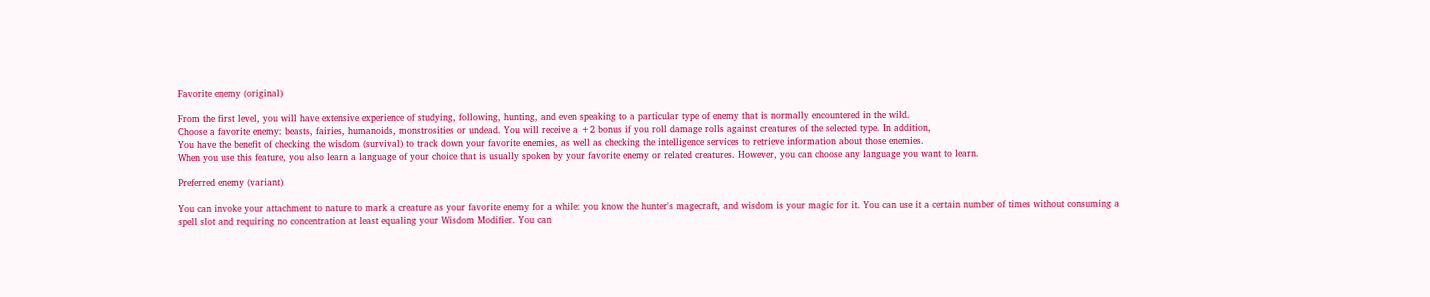Favorite enemy (original)

From the first level, you will have extensive experience of studying, following, hunting, and even speaking to a particular type of enemy that is normally encountered in the wild.
Choose a favorite enemy: beasts, fairies, humanoids, monstrosities or undead. You will receive a +2 bonus if you roll damage rolls against creatures of the selected type. In addition,
You have the benefit of checking the wisdom (survival) to track down your favorite enemies, as well as checking the intelligence services to retrieve information about those enemies.
When you use this feature, you also learn a language of your choice that is usually spoken by your favorite enemy or related creatures. However, you can choose any language you want to learn.

Preferred enemy (variant)

You can invoke your attachment to nature to mark a creature as your favorite enemy for a while: you know the hunter's magecraft, and wisdom is your magic for it. You can use it a certain number of times without consuming a spell slot and requiring no concentration at least equaling your Wisdom Modifier. You can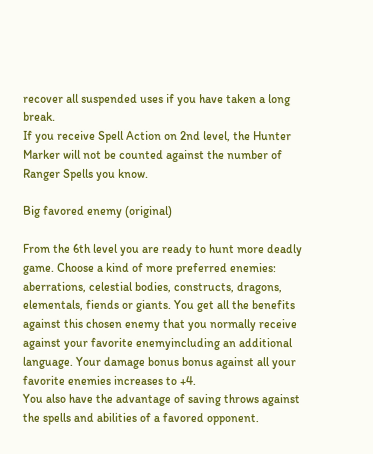recover all suspended uses if you have taken a long break.
If you receive Spell Action on 2nd level, the Hunter Marker will not be counted against the number of Ranger Spells you know.

Big favored enemy (original)

From the 6th level you are ready to hunt more deadly game. Choose a kind of more preferred enemies: aberrations, celestial bodies, constructs, dragons, elementals, fiends or giants. You get all the benefits against this chosen enemy that you normally receive against your favorite enemyincluding an additional language. Your damage bonus bonus against all your favorite enemies increases to +4.
You also have the advantage of saving throws against the spells and abilities of a favored opponent.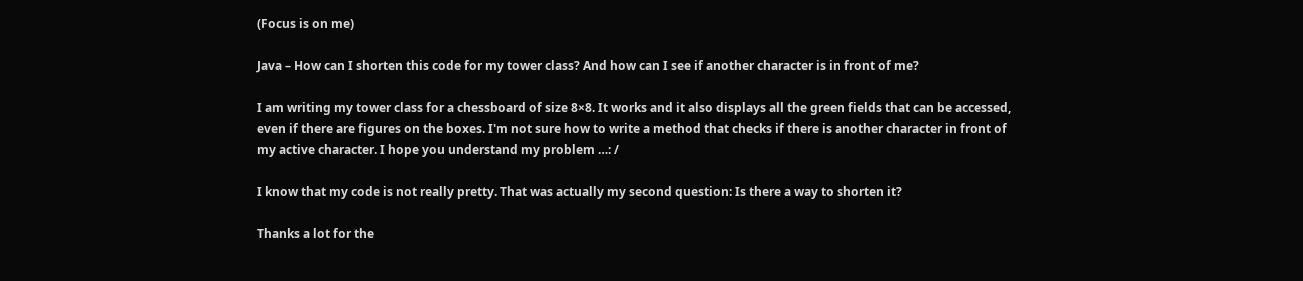(Focus is on me)

Java – How can I shorten this code for my tower class? And how can I see if another character is in front of me?

I am writing my tower class for a chessboard of size 8×8. It works and it also displays all the green fields that can be accessed, even if there are figures on the boxes. I'm not sure how to write a method that checks if there is another character in front of my active character. I hope you understand my problem …: /

I know that my code is not really pretty. That was actually my second question: Is there a way to shorten it?

Thanks a lot for the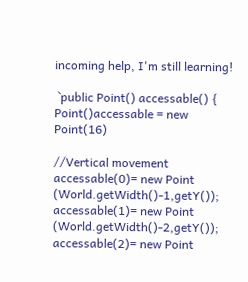incoming help, I'm still learning!

 `public Point() accessable() {
Point()accessable = new Point(16)

//Vertical movement
accessable(0)= new Point (World.getWidth()-1,getY());
accessable(1)= new Point (World.getWidth()-2,getY());
accessable(2)= new Point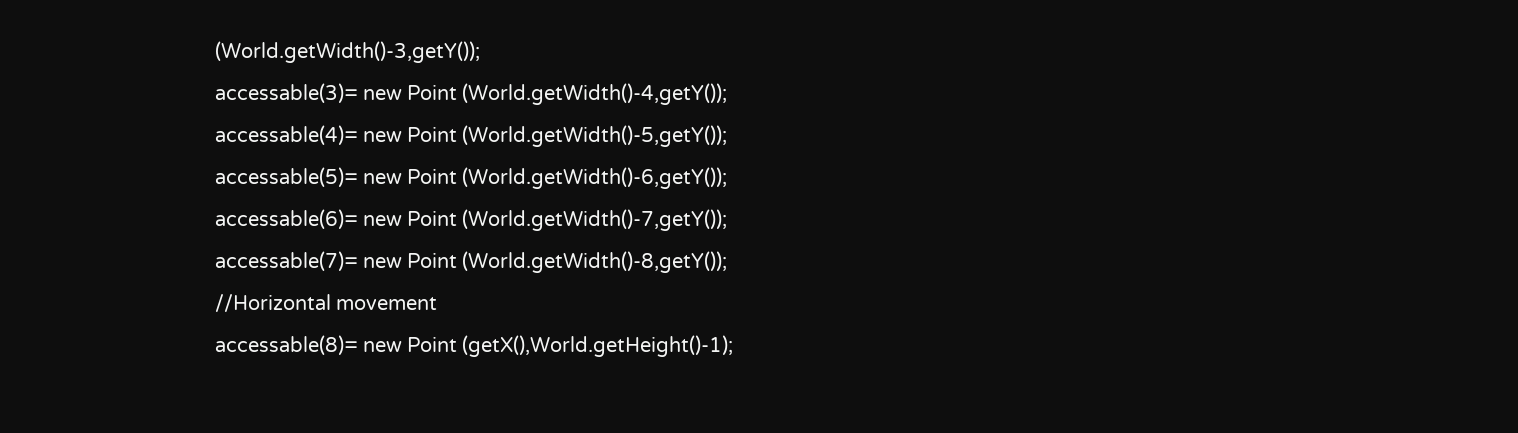(World.getWidth()-3,getY());
accessable(3)= new Point (World.getWidth()-4,getY());
accessable(4)= new Point (World.getWidth()-5,getY());
accessable(5)= new Point (World.getWidth()-6,getY());
accessable(6)= new Point (World.getWidth()-7,getY());
accessable(7)= new Point (World.getWidth()-8,getY());
//Horizontal movement
accessable(8)= new Point (getX(),World.getHeight()-1);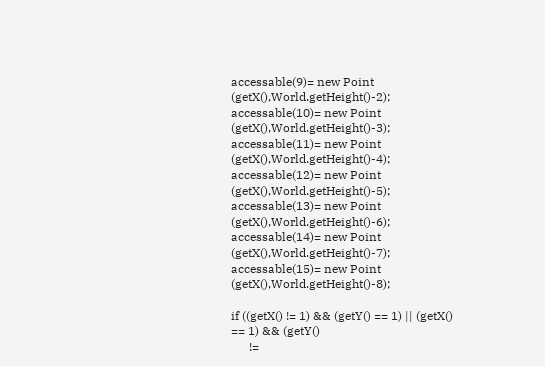accessable(9)= new Point (getX(),World.getHeight()-2);
accessable(10)= new Point (getX(),World.getHeight()-3);
accessable(11)= new Point (getX(),World.getHeight()-4);
accessable(12)= new Point (getX(),World.getHeight()-5);
accessable(13)= new Point (getX(),World.getHeight()-6);
accessable(14)= new Point (getX(),World.getHeight()-7);
accessable(15)= new Point (getX(),World.getHeight()-8);

if ((getX() != 1) && (getY() == 1) || (getX() == 1) && (getY()
      !=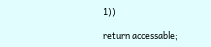1))

return accessable;